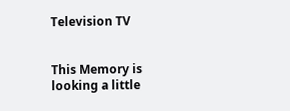Television TV


This Memory is looking a little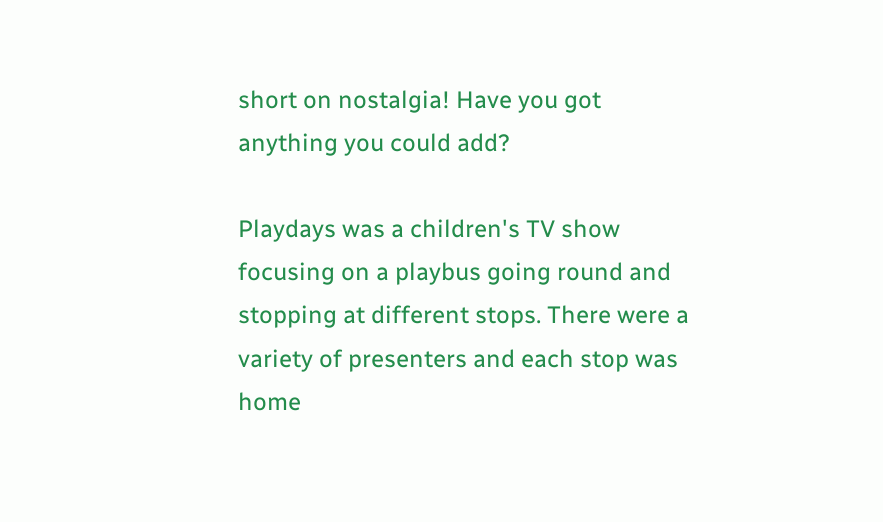short on nostalgia! Have you got anything you could add?

Playdays was a children's TV show focusing on a playbus going round and stopping at different stops. There were a variety of presenters and each stop was home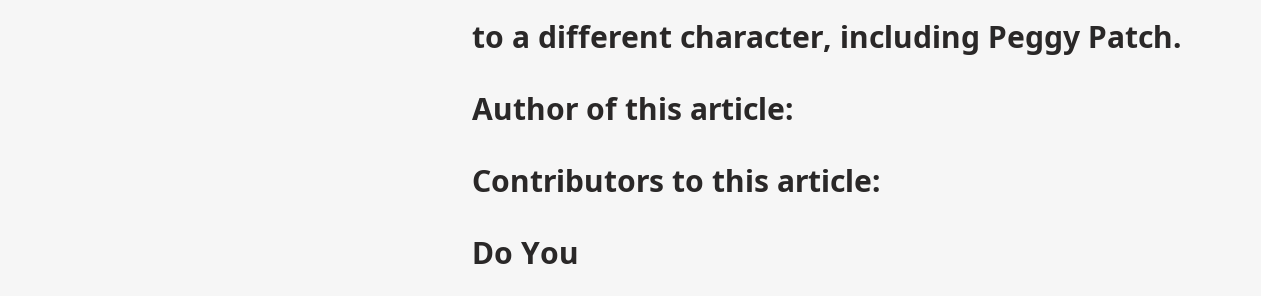to a different character, including Peggy Patch.

Author of this article:

Contributors to this article:

Do You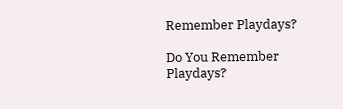Remember Playdays?

Do You Remember Playdays?